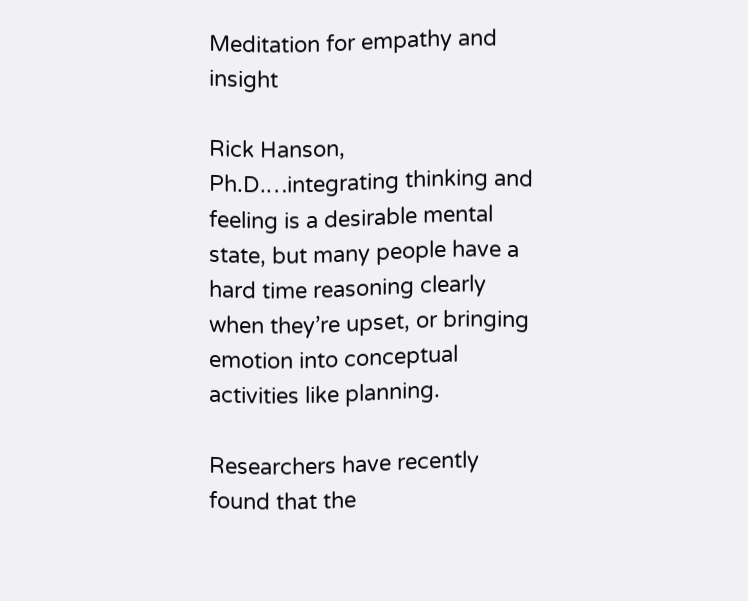Meditation for empathy and insight

Rick Hanson, Ph.D.…integrating thinking and feeling is a desirable mental state, but many people have a hard time reasoning clearly when they’re upset, or bringing emotion into conceptual activities like planning.

Researchers have recently found that the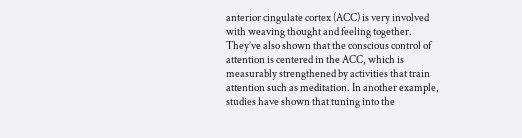anterior cingulate cortex (ACC) is very involved with weaving thought and feeling together. They’ve also shown that the conscious control of attention is centered in the ACC, which is measurably strengthened by activities that train attention such as meditation. In another example, studies have shown that tuning into the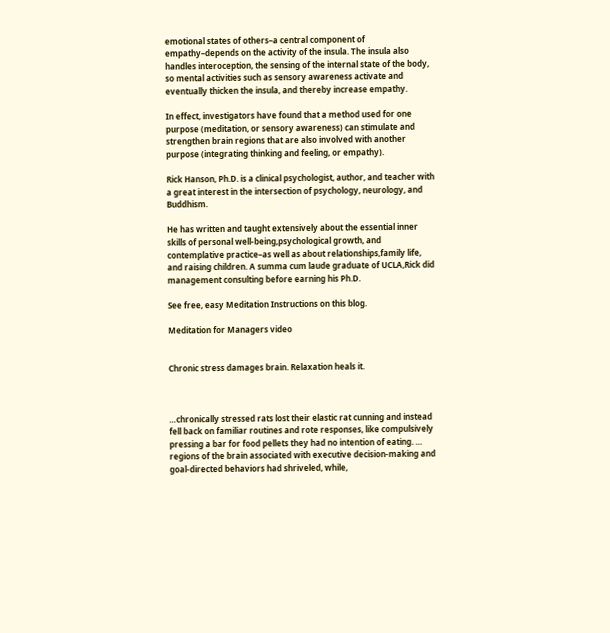emotional states of others–a central component of empathy–depends on the activity of the insula. The insula also handles interoception, the sensing of the internal state of the body, so mental activities such as sensory awareness activate and eventually thicken the insula, and thereby increase empathy.

In effect, investigators have found that a method used for one purpose (meditation, or sensory awareness) can stimulate and strengthen brain regions that are also involved with another purpose (integrating thinking and feeling, or empathy).

Rick Hanson, Ph.D. is a clinical psychologist, author, and teacher with
a great interest in the intersection of psychology, neurology, and Buddhism.

He has written and taught extensively about the essential inner skills of personal well-being,psychological growth, and contemplative practice–as well as about relationships,family life, and raising children. A summa cum laude graduate of UCLA,Rick did management consulting before earning his Ph.D.

See free, easy Meditation Instructions on this blog.

Meditation for Managers video


Chronic stress damages brain. Relaxation heals it.



…chronically stressed rats lost their elastic rat cunning and instead fell back on familiar routines and rote responses, like compulsively pressing a bar for food pellets they had no intention of eating. … regions of the brain associated with executive decision-making and goal-directed behaviors had shriveled, while,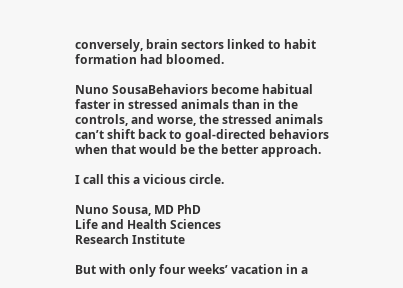conversely, brain sectors linked to habit formation had bloomed.

Nuno SousaBehaviors become habitual faster in stressed animals than in the controls, and worse, the stressed animals can’t shift back to goal-directed behaviors when that would be the better approach.

I call this a vicious circle.

Nuno Sousa, MD PhD
Life and Health Sciences
Research Institute

But with only four weeks’ vacation in a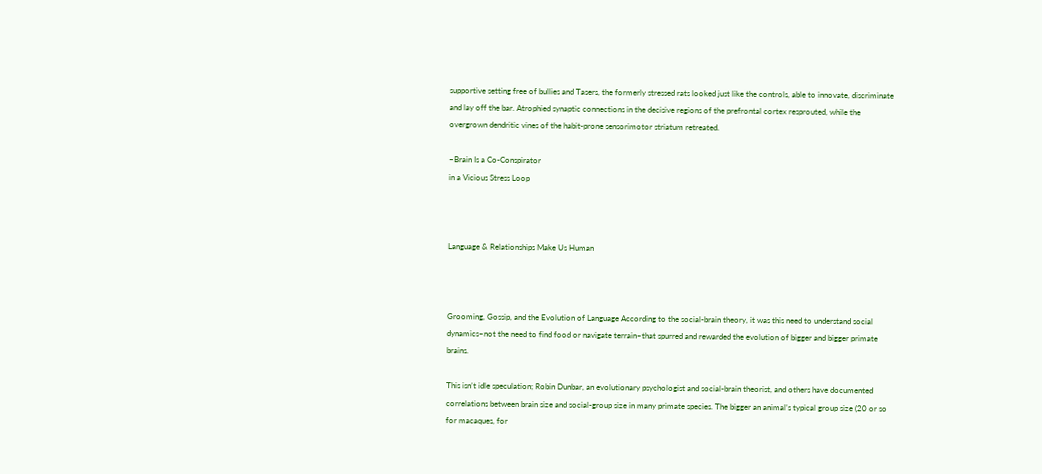supportive setting free of bullies and Tasers, the formerly stressed rats looked just like the controls, able to innovate, discriminate and lay off the bar. Atrophied synaptic connections in the decisive regions of the prefrontal cortex resprouted, while the overgrown dendritic vines of the habit-prone sensorimotor striatum retreated.

–Brain Is a Co-Conspirator
in a Vicious Stress Loop



Language & Relationships Make Us Human



Grooming, Gossip, and the Evolution of Language According to the social-brain theory, it was this need to understand social dynamics–not the need to find food or navigate terrain–that spurred and rewarded the evolution of bigger and bigger primate brains.

This isn’t idle speculation; Robin Dunbar, an evolutionary psychologist and social-brain theorist, and others have documented correlations between brain size and social-group size in many primate species. The bigger an animal’s typical group size (20 or so for macaques, for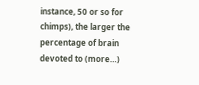instance, 50 or so for chimps), the larger the percentage of brain devoted to (more…)